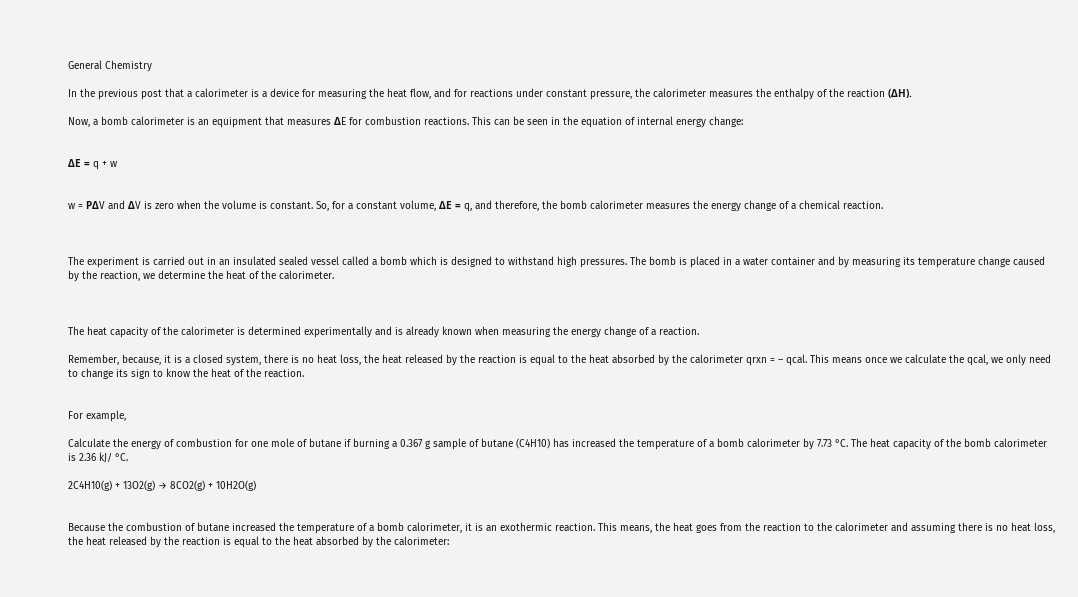General Chemistry

In the previous post that a calorimeter is a device for measuring the heat flow, and for reactions under constant pressure, the calorimeter measures the enthalpy of the reaction (ΔH).

Now, a bomb calorimeter is an equipment that measures ΔE for combustion reactions. This can be seen in the equation of internal energy change:


ΔE = q + w


w = PΔV and ΔV is zero when the volume is constant. So, for a constant volume, ΔE = q, and therefore, the bomb calorimeter measures the energy change of a chemical reaction.



The experiment is carried out in an insulated sealed vessel called a bomb which is designed to withstand high pressures. The bomb is placed in a water container and by measuring its temperature change caused by the reaction, we determine the heat of the calorimeter.



The heat capacity of the calorimeter is determined experimentally and is already known when measuring the energy change of a reaction.

Remember, because, it is a closed system, there is no heat loss, the heat released by the reaction is equal to the heat absorbed by the calorimeter qrxn = – qcal. This means once we calculate the qcal, we only need to change its sign to know the heat of the reaction.


For example,

Calculate the energy of combustion for one mole of butane if burning a 0.367 g sample of butane (C4H10) has increased the temperature of a bomb calorimeter by 7.73 °C. The heat capacity of the bomb calorimeter is 2.36 kJ/ °C.

2C4H10(g) + 13O2(g) → 8CO2(g) + 10H2O(g)


Because the combustion of butane increased the temperature of a bomb calorimeter, it is an exothermic reaction. This means, the heat goes from the reaction to the calorimeter and assuming there is no heat loss, the heat released by the reaction is equal to the heat absorbed by the calorimeter: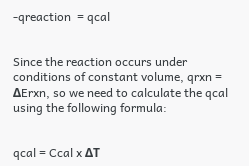-qreaction  = qcal


Since the reaction occurs under conditions of constant volume, qrxn = ΔErxn, so we need to calculate the qcal using the following formula:


qcal = Ccal x ΔT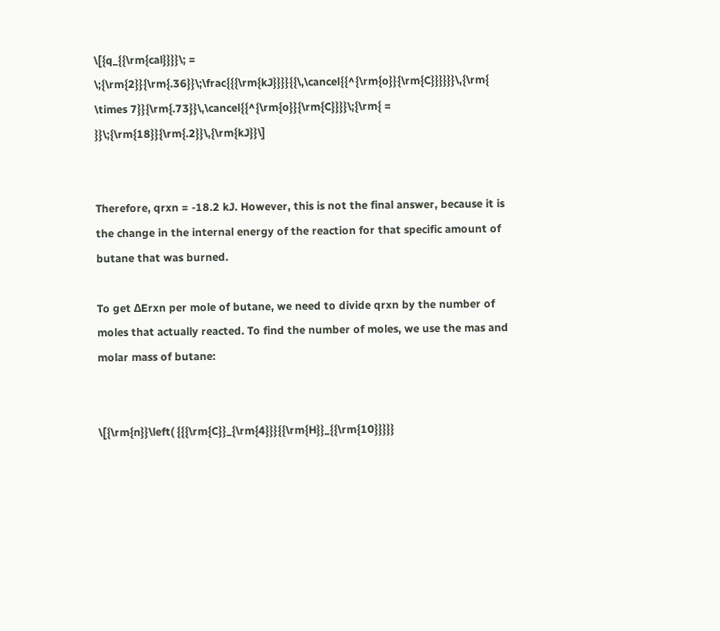\[{q_{{\rm{cal}}}}\; = \;{\rm{2}}{\rm{.36}}\;\frac{{{\rm{kJ}}}}{{\,\cancel{{^{\rm{o}}{\rm{C}}}}}}\,{\rm{ \times 7}}{\rm{.73}}\,\cancel{{^{\rm{o}}{\rm{C}}}}\;{\rm{ = }}\;{\rm{18}}{\rm{.2}}\,{\rm{kJ}}\]


Therefore, qrxn = -18.2 kJ. However, this is not the final answer, because it is the change in the internal energy of the reaction for that specific amount of butane that was burned.

To get ΔErxn per mole of butane, we need to divide qrxn by the number of moles that actually reacted. To find the number of moles, we use the mas and molar mass of butane:


\[{\rm{n}}\left( {{{\rm{C}}_{\rm{4}}}{{\rm{H}}_{{\rm{10}}}}}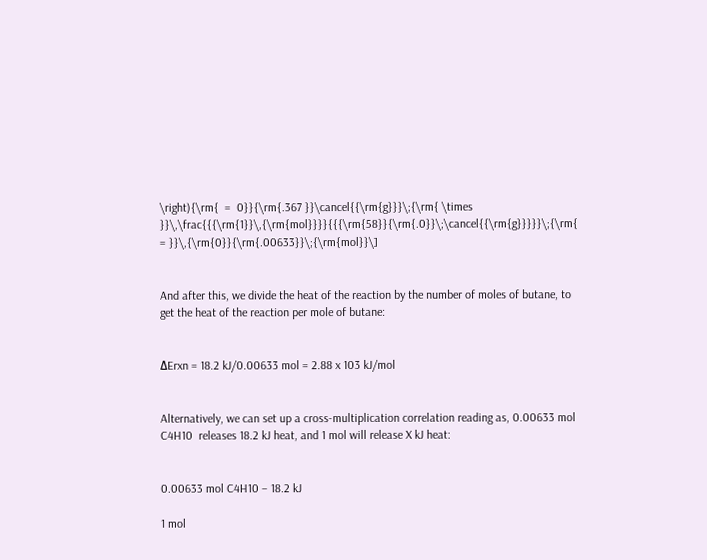\right){\rm{  =  0}}{\rm{.367 }}\cancel{{\rm{g}}}\;{\rm{ \times }}\,\frac{{{\rm{1}}\,{\rm{mol}}}}{{{\rm{58}}{\rm{.0}}\;\cancel{{\rm{g}}}}}\;{\rm{ = }}\,{\rm{0}}{\rm{.00633}}\;{\rm{mol}}\]


And after this, we divide the heat of the reaction by the number of moles of butane, to get the heat of the reaction per mole of butane:


ΔErxn = 18.2 kJ/0.00633 mol = 2.88 x 103 kJ/mol


Alternatively, we can set up a cross-multiplication correlation reading as, 0.00633 mol C4H10  releases 18.2 kJ heat, and 1 mol will release X kJ heat:


0.00633 mol C4H10 – 18.2 kJ

1 mol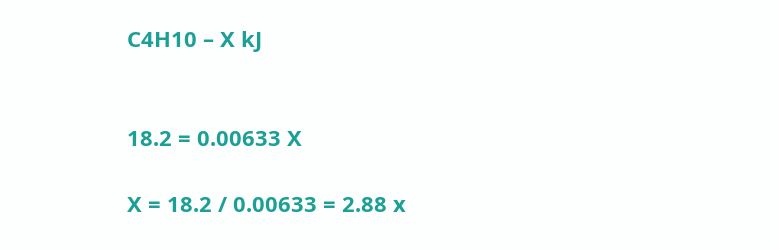C4H10 – X kJ


18.2 = 0.00633 X

X = 18.2 / 0.00633 = 2.88 x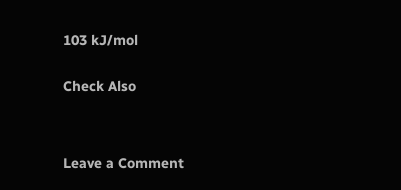103 kJ/mol


Check Also




Leave a Comment